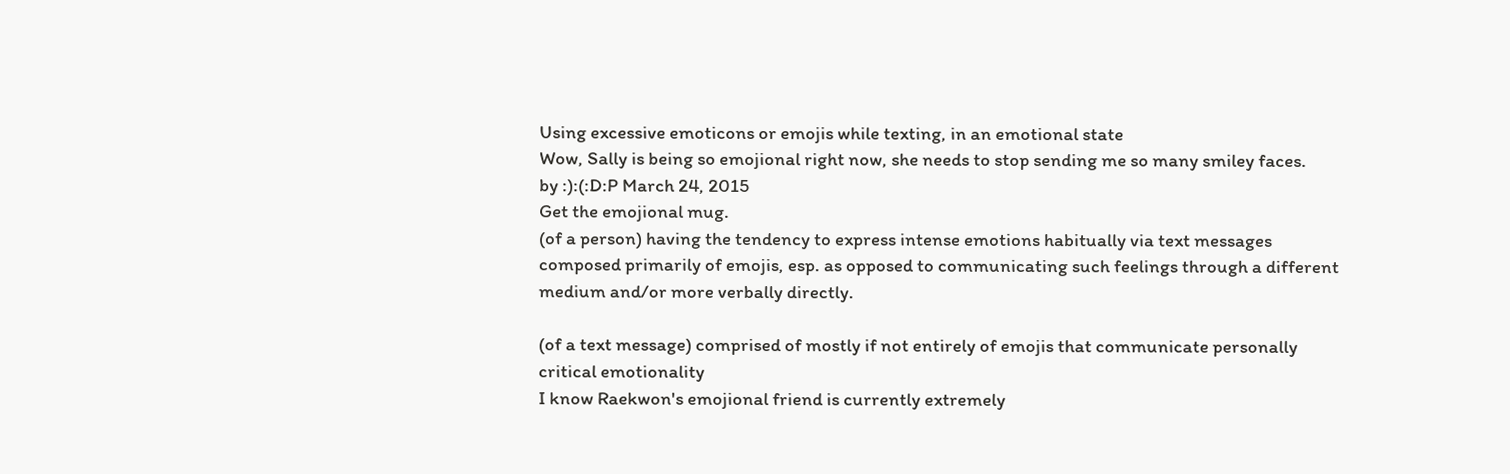Using excessive emoticons or emojis while texting, in an emotional state
Wow, Sally is being so emojional right now, she needs to stop sending me so many smiley faces.
by :):(:D:P March 24, 2015
Get the emojional mug.
(of a person) having the tendency to express intense emotions habitually via text messages composed primarily of emojis, esp. as opposed to communicating such feelings through a different medium and/or more verbally directly.

(of a text message) comprised of mostly if not entirely of emojis that communicate personally critical emotionality
I know Raekwon's emojional friend is currently extremely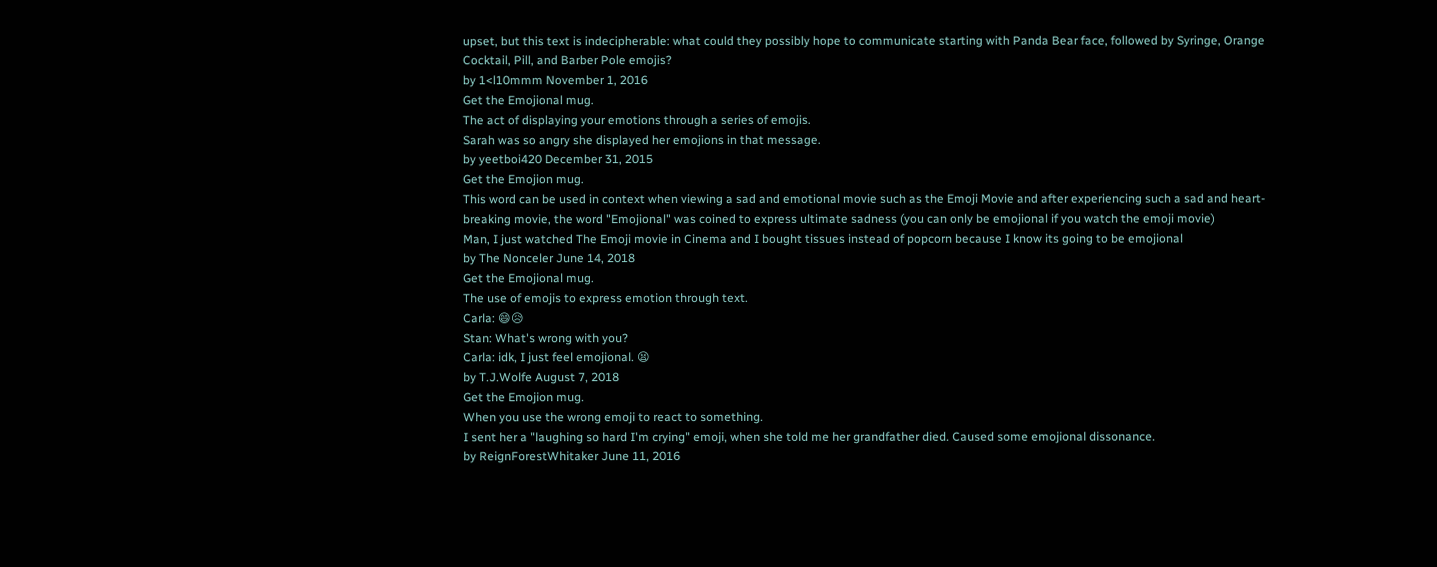upset, but this text is indecipherable: what could they possibly hope to communicate starting with Panda Bear face, followed by Syringe, Orange Cocktail, Pill, and Barber Pole emojis?
by 1<l10mmm November 1, 2016
Get the Emojional mug.
The act of displaying your emotions through a series of emojis.
Sarah was so angry she displayed her emojions in that message.
by yeetboi420 December 31, 2015
Get the Emojion mug.
This word can be used in context when viewing a sad and emotional movie such as the Emoji Movie and after experiencing such a sad and heart-breaking movie, the word "Emojional" was coined to express ultimate sadness (you can only be emojional if you watch the emoji movie)
Man, I just watched The Emoji movie in Cinema and I bought tissues instead of popcorn because I know its going to be emojional
by The Nonceler June 14, 2018
Get the Emojional mug.
The use of emojis to express emotion through text.
Carla: 😄😥
Stan: What's wrong with you?
Carla: idk, I just feel emojional. 😫
by T.J.Wolfe August 7, 2018
Get the Emojion mug.
When you use the wrong emoji to react to something.
I sent her a "laughing so hard I'm crying" emoji, when she told me her grandfather died. Caused some emojional dissonance.
by ReignForestWhitaker June 11, 2016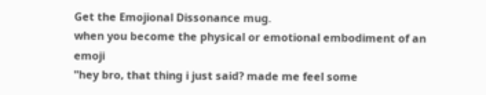Get the Emojional Dissonance mug.
when you become the physical or emotional embodiment of an emoji
"hey bro, that thing i just said? made me feel some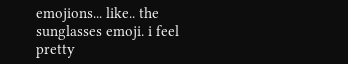emojions... like.. the sunglasses emoji. i feel pretty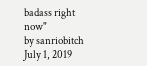badass right now"
by sanriobitch July 1, 2019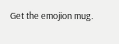Get the emojion mug.